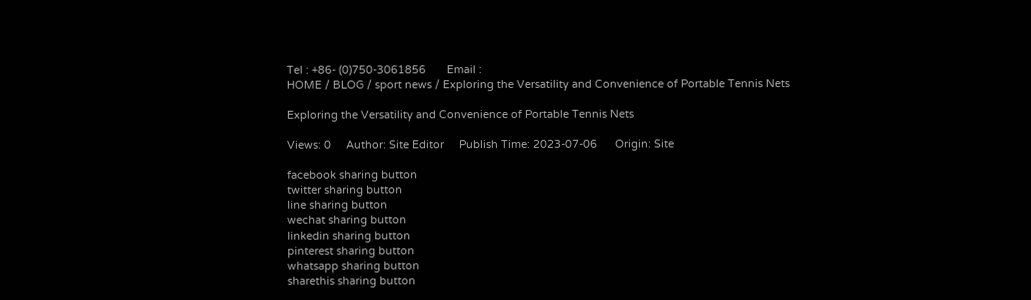Tel : +86- (0)750-3061856       Email :
HOME / BLOG / sport news / Exploring the Versatility and Convenience of Portable Tennis Nets

Exploring the Versatility and Convenience of Portable Tennis Nets

Views: 0     Author: Site Editor     Publish Time: 2023-07-06      Origin: Site

facebook sharing button
twitter sharing button
line sharing button
wechat sharing button
linkedin sharing button
pinterest sharing button
whatsapp sharing button
sharethis sharing button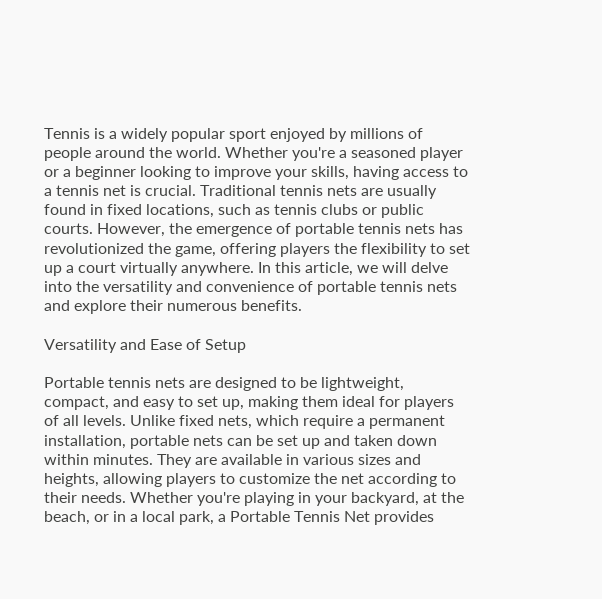Tennis is a widely popular sport enjoyed by millions of people around the world. Whether you're a seasoned player or a beginner looking to improve your skills, having access to a tennis net is crucial. Traditional tennis nets are usually found in fixed locations, such as tennis clubs or public courts. However, the emergence of portable tennis nets has revolutionized the game, offering players the flexibility to set up a court virtually anywhere. In this article, we will delve into the versatility and convenience of portable tennis nets and explore their numerous benefits.

Versatility and Ease of Setup

Portable tennis nets are designed to be lightweight, compact, and easy to set up, making them ideal for players of all levels. Unlike fixed nets, which require a permanent installation, portable nets can be set up and taken down within minutes. They are available in various sizes and heights, allowing players to customize the net according to their needs. Whether you're playing in your backyard, at the beach, or in a local park, a Portable Tennis Net provides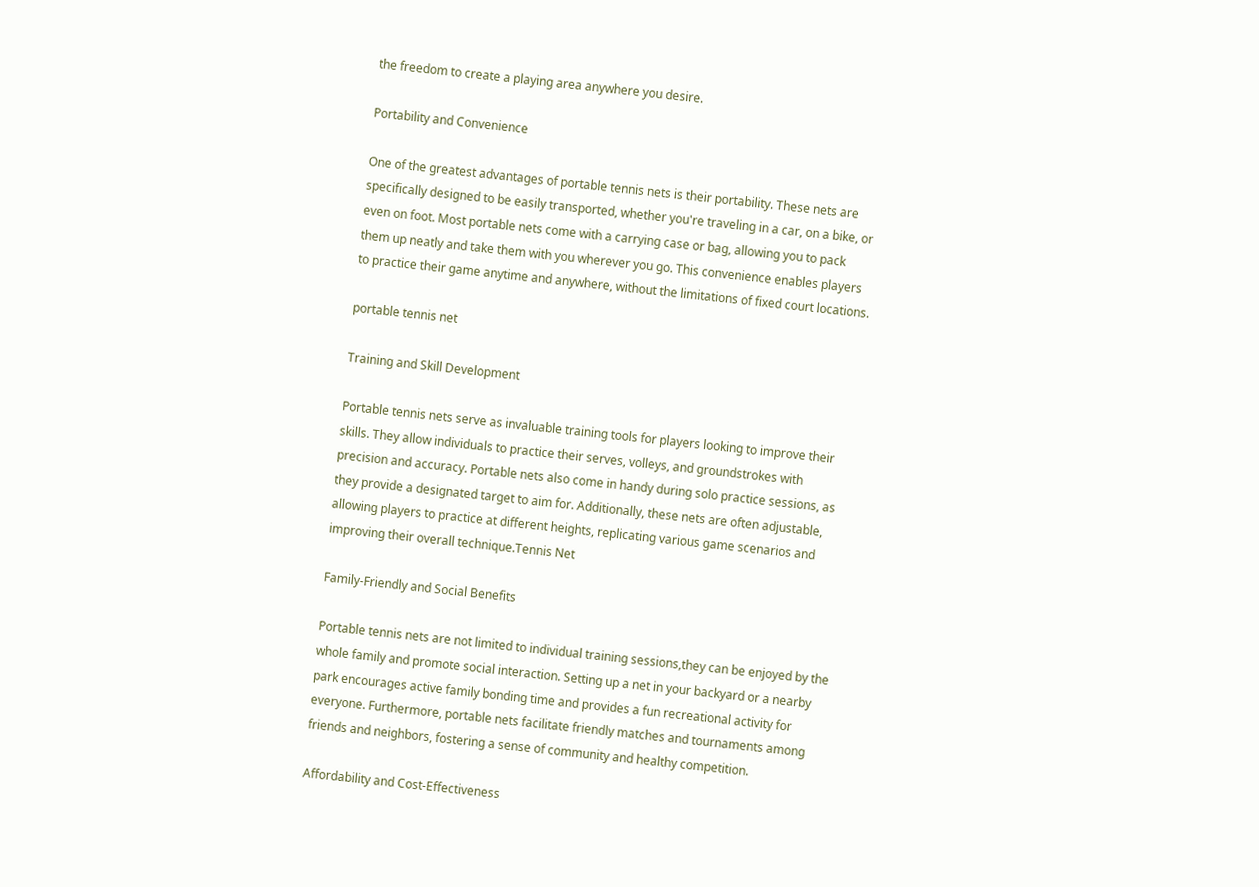the freedom to create a playing area anywhere you desire.

Portability and Convenience

One of the greatest advantages of portable tennis nets is their portability. These nets are specifically designed to be easily transported, whether you're traveling in a car, on a bike, or even on foot. Most portable nets come with a carrying case or bag, allowing you to pack them up neatly and take them with you wherever you go. This convenience enables players to practice their game anytime and anywhere, without the limitations of fixed court locations.

portable tennis net

Training and Skill Development

Portable tennis nets serve as invaluable training tools for players looking to improve their skills. They allow individuals to practice their serves, volleys, and groundstrokes with precision and accuracy. Portable nets also come in handy during solo practice sessions, as they provide a designated target to aim for. Additionally, these nets are often adjustable, allowing players to practice at different heights, replicating various game scenarios and improving their overall technique.Tennis Net

Family-Friendly and Social Benefits

Portable tennis nets are not limited to individual training sessions,they can be enjoyed by the whole family and promote social interaction. Setting up a net in your backyard or a nearby park encourages active family bonding time and provides a fun recreational activity for everyone. Furthermore, portable nets facilitate friendly matches and tournaments among friends and neighbors, fostering a sense of community and healthy competition.

Affordability and Cost-Effectiveness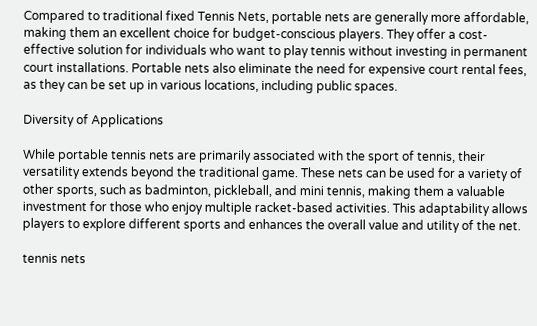Compared to traditional fixed Tennis Nets, portable nets are generally more affordable, making them an excellent choice for budget-conscious players. They offer a cost-effective solution for individuals who want to play tennis without investing in permanent court installations. Portable nets also eliminate the need for expensive court rental fees, as they can be set up in various locations, including public spaces.

Diversity of Applications

While portable tennis nets are primarily associated with the sport of tennis, their versatility extends beyond the traditional game. These nets can be used for a variety of other sports, such as badminton, pickleball, and mini tennis, making them a valuable investment for those who enjoy multiple racket-based activities. This adaptability allows players to explore different sports and enhances the overall value and utility of the net.

tennis nets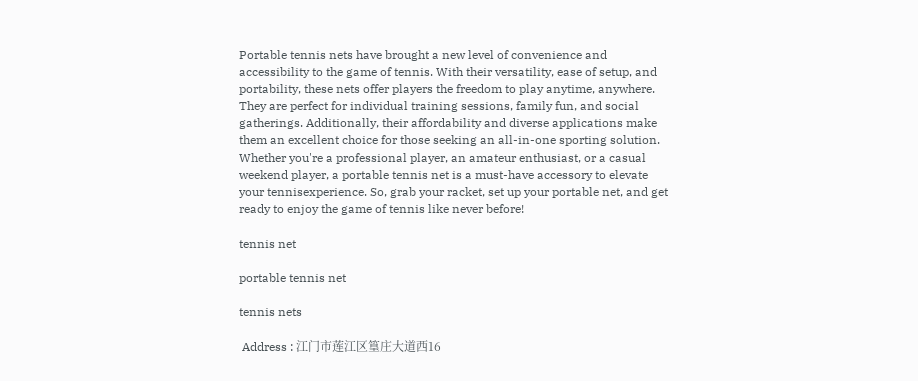Portable tennis nets have brought a new level of convenience and accessibility to the game of tennis. With their versatility, ease of setup, and portability, these nets offer players the freedom to play anytime, anywhere. They are perfect for individual training sessions, family fun, and social gatherings. Additionally, their affordability and diverse applications make them an excellent choice for those seeking an all-in-one sporting solution. Whether you're a professional player, an amateur enthusiast, or a casual weekend player, a portable tennis net is a must-have accessory to elevate your tennisexperience. So, grab your racket, set up your portable net, and get ready to enjoy the game of tennis like never before!

tennis net

portable tennis net

tennis nets

 Address : 江门市莲江区篁庄大道西16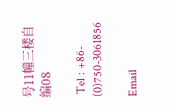号11幢三楼自编08

 Tel : +86- (0)750-3061856

Email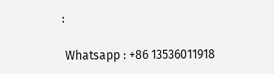:

 Whatsapp : +86 13536011918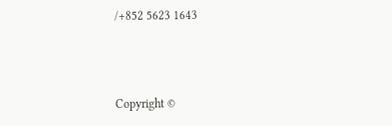/+852 5623 1643



Copyright ©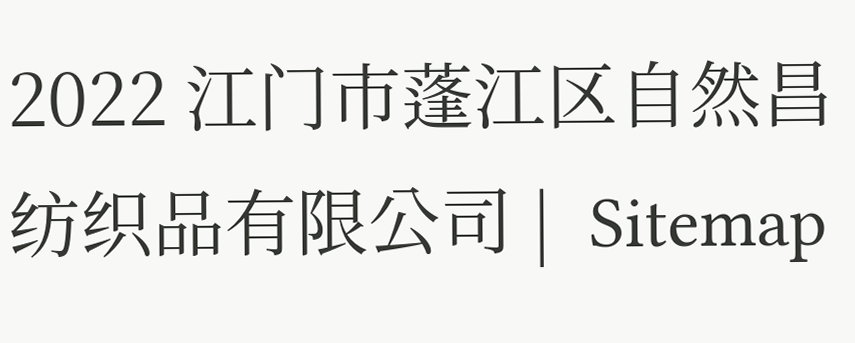2022 江门市蓬江区自然昌纺织品有限公司 |  Sitemap